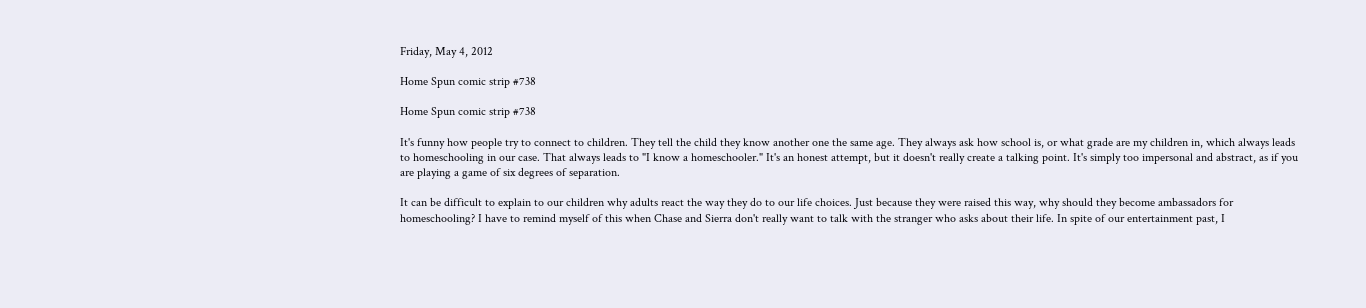Friday, May 4, 2012

Home Spun comic strip #738

Home Spun comic strip #738

It's funny how people try to connect to children. They tell the child they know another one the same age. They always ask how school is, or what grade are my children in, which always leads to homeschooling in our case. That always leads to "I know a homeschooler." It's an honest attempt, but it doesn't really create a talking point. It's simply too impersonal and abstract, as if you are playing a game of six degrees of separation.

It can be difficult to explain to our children why adults react the way they do to our life choices. Just because they were raised this way, why should they become ambassadors for homeschooling? I have to remind myself of this when Chase and Sierra don't really want to talk with the stranger who asks about their life. In spite of our entertainment past, I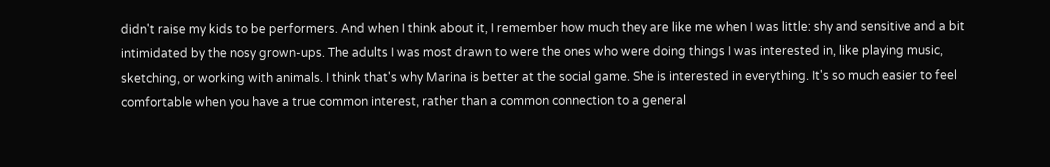didn't raise my kids to be performers. And when I think about it, I remember how much they are like me when I was little: shy and sensitive and a bit intimidated by the nosy grown-ups. The adults I was most drawn to were the ones who were doing things I was interested in, like playing music, sketching, or working with animals. I think that's why Marina is better at the social game. She is interested in everything. It's so much easier to feel comfortable when you have a true common interest, rather than a common connection to a general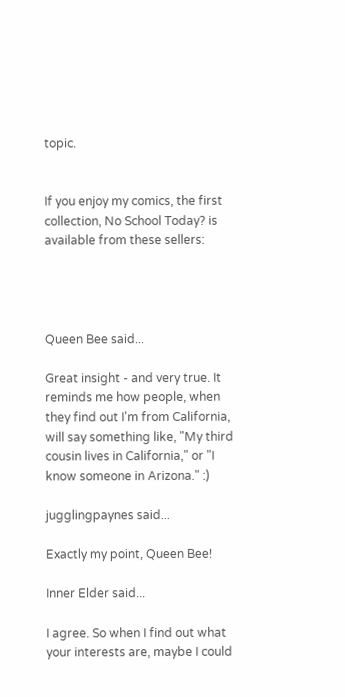topic.


If you enjoy my comics, the first collection, No School Today? is available from these sellers:




Queen Bee said...

Great insight - and very true. It reminds me how people, when they find out I'm from California, will say something like, "My third cousin lives in California," or "I know someone in Arizona." :)

jugglingpaynes said...

Exactly my point, Queen Bee!

Inner Elder said...

I agree. So when I find out what your interests are, maybe I could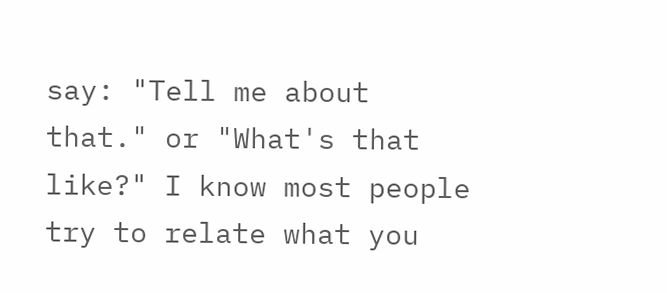say: "Tell me about that." or "What's that like?" I know most people try to relate what you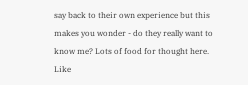say back to their own experience but this makes you wonder - do they really want to know me? Lots of food for thought here. Like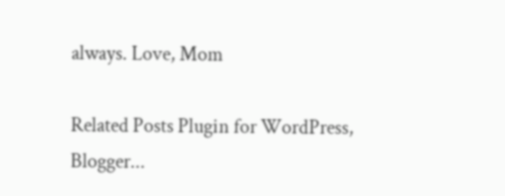always. Love, Mom

Related Posts Plugin for WordPress, Blogger...